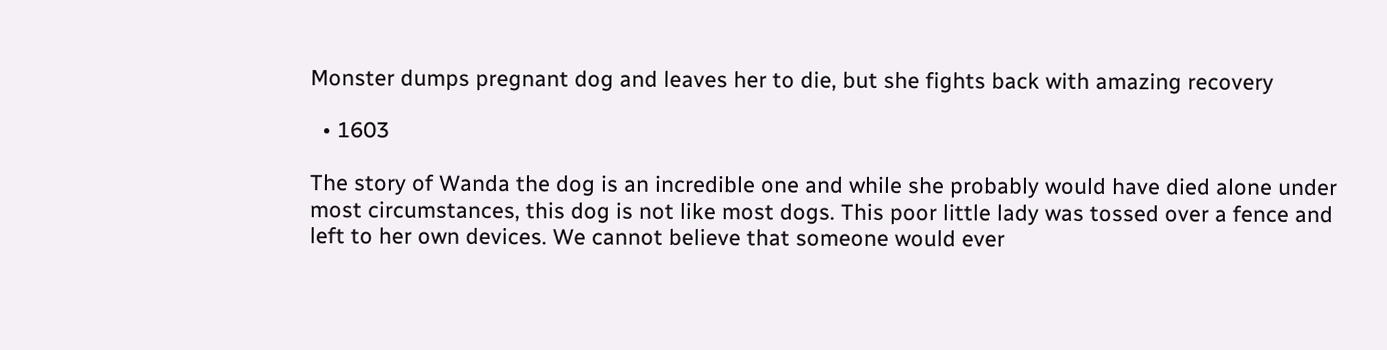Monster dumps pregnant dog and leaves her to die, but she fights back with amazing recovery

  • 1603

The story of Wanda the dog is an incredible one and while she probably would have died alone under most circumstances, this dog is not like most dogs. This poor little lady was tossed over a fence and left to her own devices. We cannot believe that someone would ever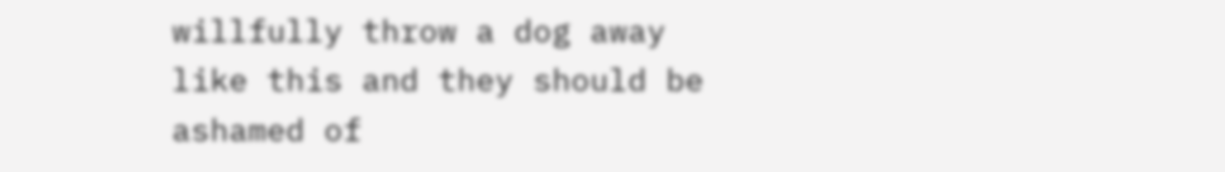willfully throw a dog away like this and they should be ashamed of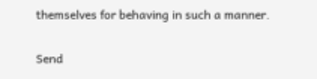themselves for behaving in such a manner.

Send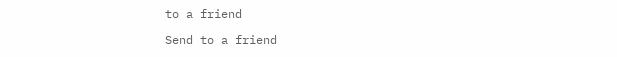to a friend

Send to a friend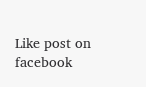Like post on facebook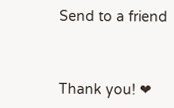Send to a friend



Thank you! ❤